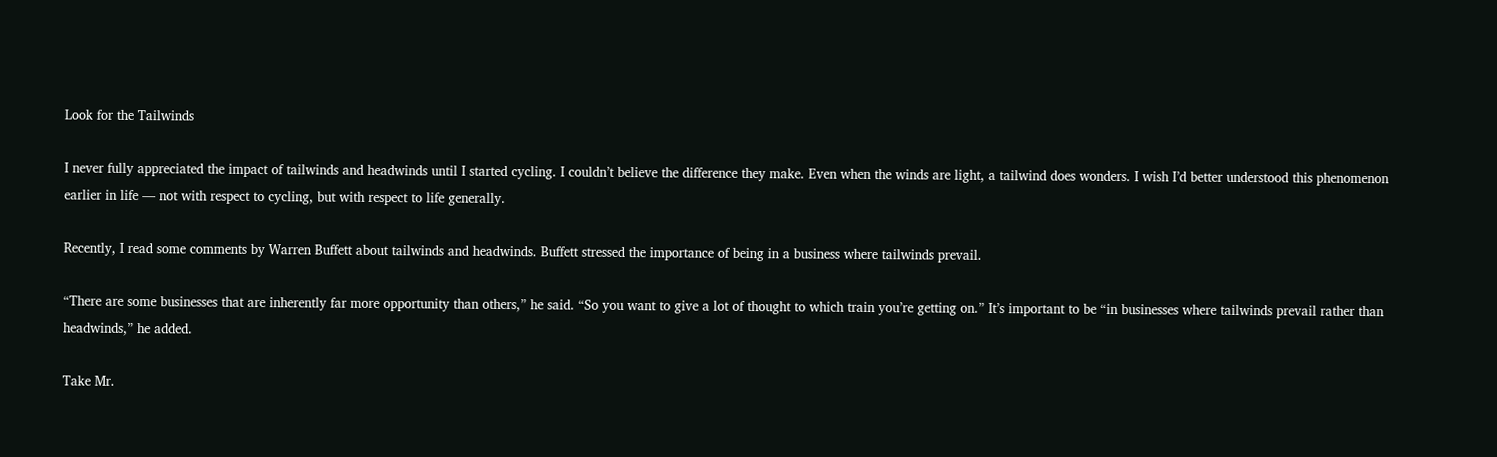Look for the Tailwinds

I never fully appreciated the impact of tailwinds and headwinds until I started cycling. I couldn’t believe the difference they make. Even when the winds are light, a tailwind does wonders. I wish I’d better understood this phenomenon earlier in life — not with respect to cycling, but with respect to life generally.

Recently, I read some comments by Warren Buffett about tailwinds and headwinds. Buffett stressed the importance of being in a business where tailwinds prevail.

“There are some businesses that are inherently far more opportunity than others,” he said. “So you want to give a lot of thought to which train you’re getting on.” It’s important to be “in businesses where tailwinds prevail rather than headwinds,” he added.

Take Mr.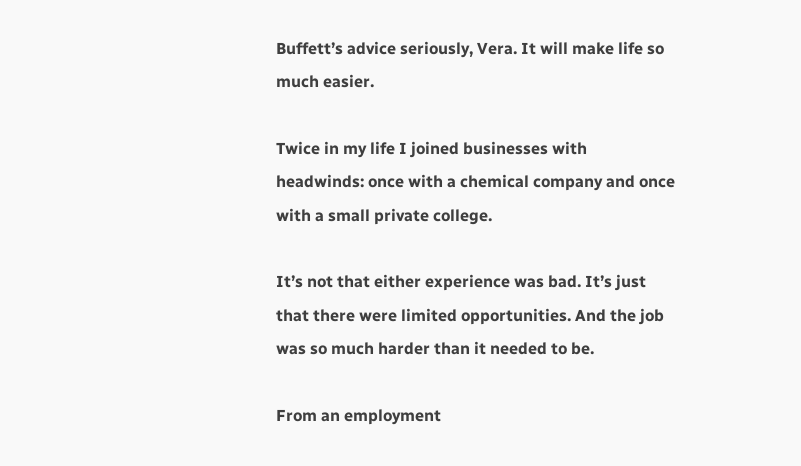Buffett’s advice seriously, Vera. It will make life so much easier.

Twice in my life I joined businesses with headwinds: once with a chemical company and once with a small private college.

It’s not that either experience was bad. It’s just that there were limited opportunities. And the job was so much harder than it needed to be.

From an employment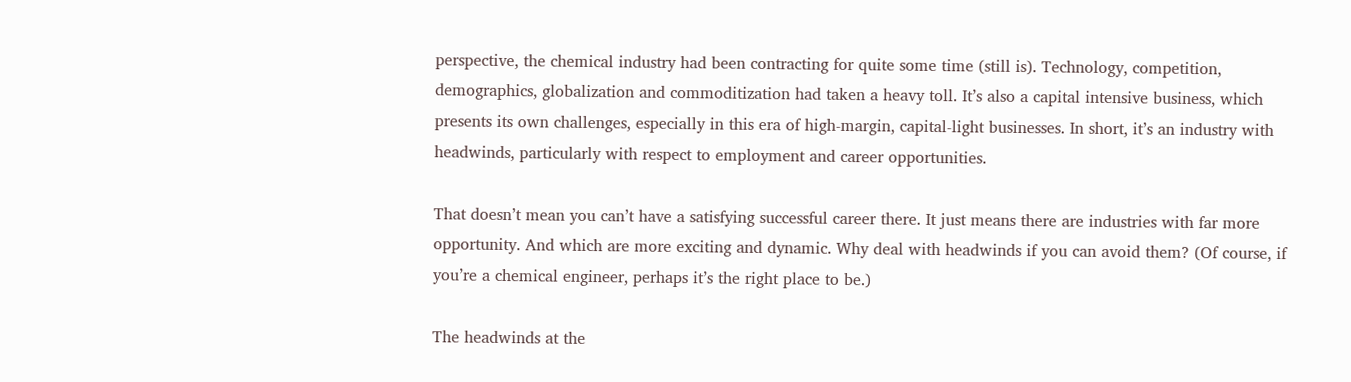perspective, the chemical industry had been contracting for quite some time (still is). Technology, competition, demographics, globalization and commoditization had taken a heavy toll. It’s also a capital intensive business, which presents its own challenges, especially in this era of high-margin, capital-light businesses. In short, it’s an industry with headwinds, particularly with respect to employment and career opportunities.

That doesn’t mean you can’t have a satisfying successful career there. It just means there are industries with far more opportunity. And which are more exciting and dynamic. Why deal with headwinds if you can avoid them? (Of course, if you’re a chemical engineer, perhaps it’s the right place to be.)

The headwinds at the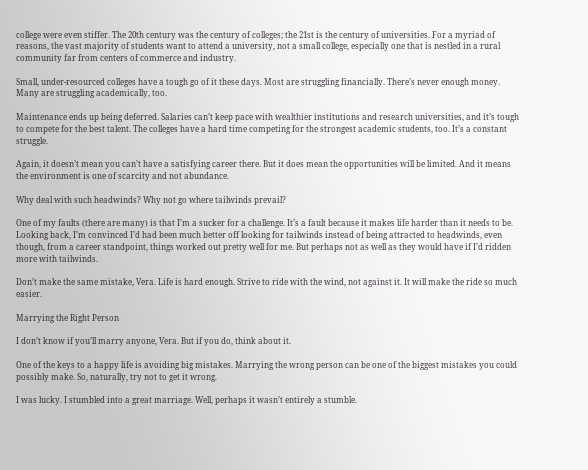college were even stiffer. The 20th century was the century of colleges; the 21st is the century of universities. For a myriad of reasons, the vast majority of students want to attend a university, not a small college, especially one that is nestled in a rural community far from centers of commerce and industry.

Small, under-resourced colleges have a tough go of it these days. Most are struggling financially. There’s never enough money. Many are struggling academically, too.

Maintenance ends up being deferred. Salaries can’t keep pace with wealthier institutions and research universities, and it’s tough to compete for the best talent. The colleges have a hard time competing for the strongest academic students, too. It’s a constant struggle.

Again, it doesn’t mean you can’t have a satisfying career there. But it does mean the opportunities will be limited. And it means the environment is one of scarcity and not abundance.

Why deal with such headwinds? Why not go where tailwinds prevail?

One of my faults (there are many) is that I’m a sucker for a challenge. It’s a fault because it makes life harder than it needs to be. Looking back, I’m convinced I’d had been much better off looking for tailwinds instead of being attracted to headwinds, even though, from a career standpoint, things worked out pretty well for me. But perhaps not as well as they would have if I’d ridden more with tailwinds.

Don’t make the same mistake, Vera. Life is hard enough. Strive to ride with the wind, not against it. It will make the ride so much easier.

Marrying the Right Person

I don’t know if you’ll marry anyone, Vera. But if you do, think about it.

One of the keys to a happy life is avoiding big mistakes. Marrying the wrong person can be one of the biggest mistakes you could possibly make. So, naturally, try not to get it wrong.

I was lucky. I stumbled into a great marriage. Well, perhaps it wasn’t entirely a stumble.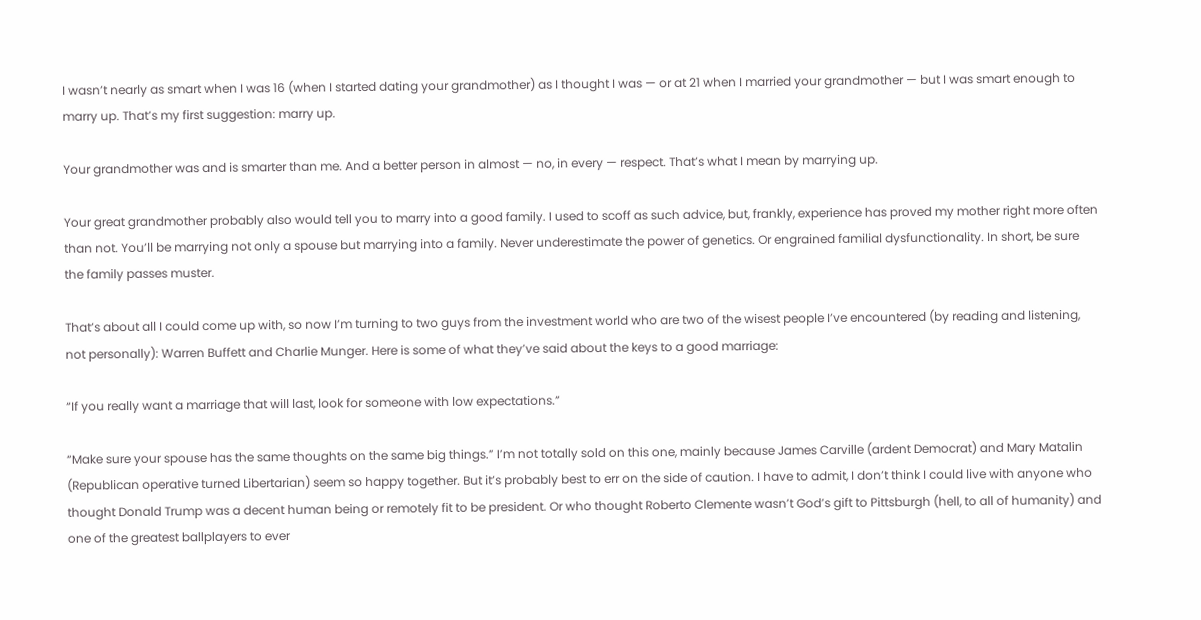I wasn’t nearly as smart when I was 16 (when I started dating your grandmother) as I thought I was — or at 21 when I married your grandmother — but I was smart enough to marry up. That’s my first suggestion: marry up.

Your grandmother was and is smarter than me. And a better person in almost — no, in every — respect. That’s what I mean by marrying up.

Your great grandmother probably also would tell you to marry into a good family. I used to scoff as such advice, but, frankly, experience has proved my mother right more often than not. You’ll be marrying not only a spouse but marrying into a family. Never underestimate the power of genetics. Or engrained familial dysfunctionality. In short, be sure the family passes muster.

That’s about all I could come up with, so now I’m turning to two guys from the investment world who are two of the wisest people I’ve encountered (by reading and listening, not personally): Warren Buffett and Charlie Munger. Here is some of what they’ve said about the keys to a good marriage:

“If you really want a marriage that will last, look for someone with low expectations.”

“Make sure your spouse has the same thoughts on the same big things.” I’m not totally sold on this one, mainly because James Carville (ardent Democrat) and Mary Matalin (Republican operative turned Libertarian) seem so happy together. But it’s probably best to err on the side of caution. I have to admit, I don’t think I could live with anyone who thought Donald Trump was a decent human being or remotely fit to be president. Or who thought Roberto Clemente wasn’t God’s gift to Pittsburgh (hell, to all of humanity) and one of the greatest ballplayers to ever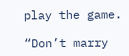play the game.

“Don’t marry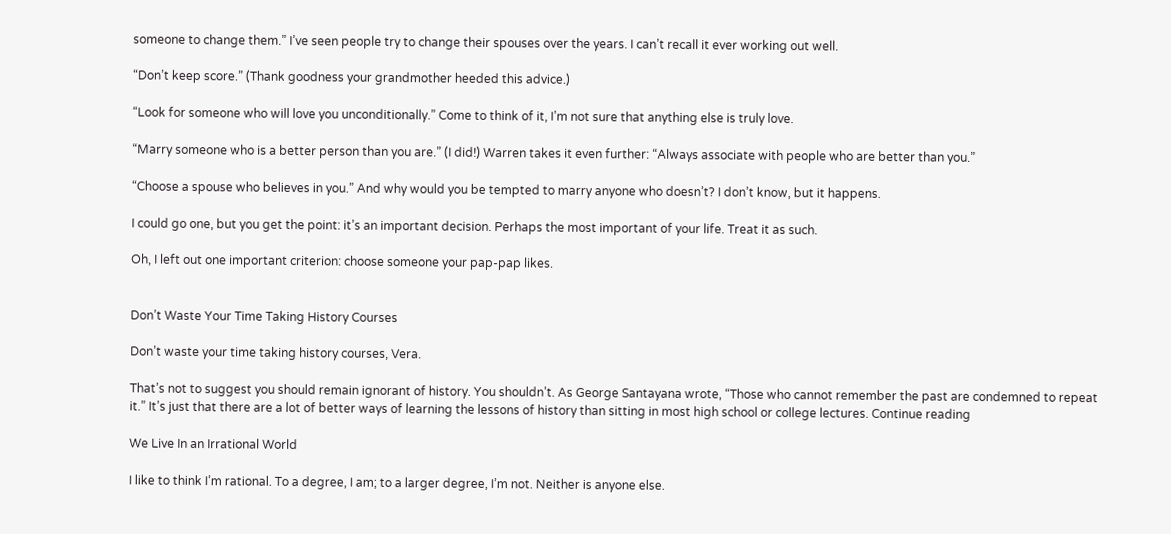someone to change them.” I’ve seen people try to change their spouses over the years. I can’t recall it ever working out well.

“Don’t keep score.” (Thank goodness your grandmother heeded this advice.)

“Look for someone who will love you unconditionally.” Come to think of it, I’m not sure that anything else is truly love.

“Marry someone who is a better person than you are.” (I did!) Warren takes it even further: “Always associate with people who are better than you.”

“Choose a spouse who believes in you.” And why would you be tempted to marry anyone who doesn’t? I don’t know, but it happens.

I could go one, but you get the point: it’s an important decision. Perhaps the most important of your life. Treat it as such.

Oh, I left out one important criterion: choose someone your pap-pap likes.


Don’t Waste Your Time Taking History Courses

Don’t waste your time taking history courses, Vera.

That’s not to suggest you should remain ignorant of history. You shouldn’t. As George Santayana wrote, “Those who cannot remember the past are condemned to repeat it.” It’s just that there are a lot of better ways of learning the lessons of history than sitting in most high school or college lectures. Continue reading

We Live In an Irrational World

I like to think I’m rational. To a degree, I am; to a larger degree, I’m not. Neither is anyone else.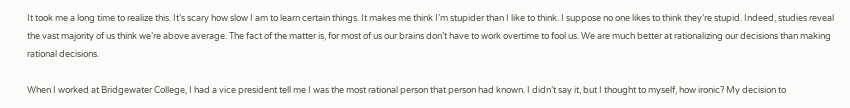It took me a long time to realize this. It’s scary how slow I am to learn certain things. It makes me think I’m stupider than I like to think. I suppose no one likes to think they’re stupid. Indeed, studies reveal the vast majority of us think we’re above average. The fact of the matter is, for most of us our brains don’t have to work overtime to fool us. We are much better at rationalizing our decisions than making rational decisions.

When I worked at Bridgewater College, I had a vice president tell me I was the most rational person that person had known. I didn’t say it, but I thought to myself, how ironic? My decision to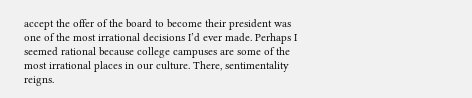accept the offer of the board to become their president was one of the most irrational decisions I’d ever made. Perhaps I seemed rational because college campuses are some of the most irrational places in our culture. There, sentimentality reigns.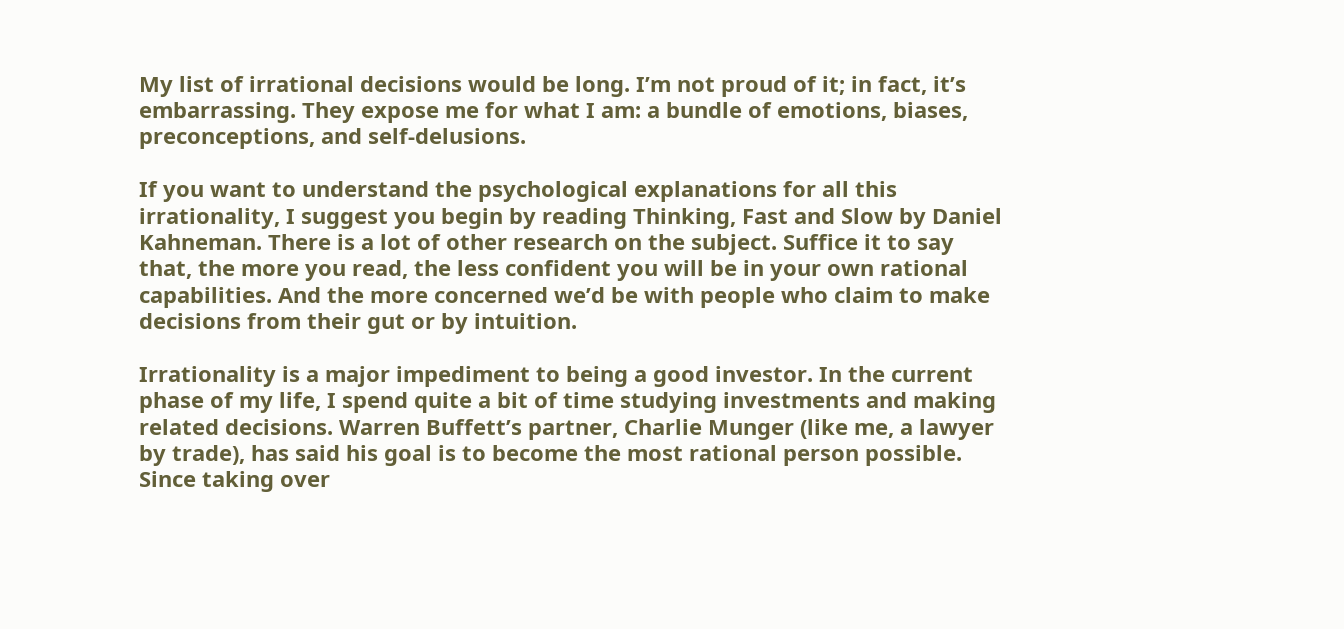My list of irrational decisions would be long. I’m not proud of it; in fact, it’s embarrassing. They expose me for what I am: a bundle of emotions, biases, preconceptions, and self-delusions.

If you want to understand the psychological explanations for all this irrationality, I suggest you begin by reading Thinking, Fast and Slow by Daniel Kahneman. There is a lot of other research on the subject. Suffice it to say that, the more you read, the less confident you will be in your own rational capabilities. And the more concerned we’d be with people who claim to make decisions from their gut or by intuition.

Irrationality is a major impediment to being a good investor. In the current phase of my life, I spend quite a bit of time studying investments and making related decisions. Warren Buffett’s partner, Charlie Munger (like me, a lawyer by trade), has said his goal is to become the most rational person possible. Since taking over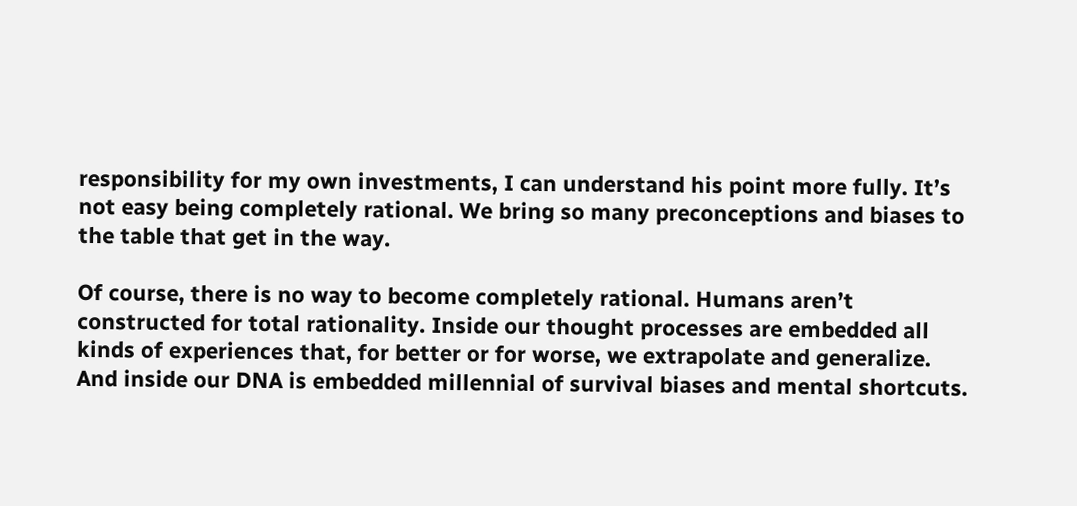responsibility for my own investments, I can understand his point more fully. It’s not easy being completely rational. We bring so many preconceptions and biases to the table that get in the way.

Of course, there is no way to become completely rational. Humans aren’t constructed for total rationality. Inside our thought processes are embedded all kinds of experiences that, for better or for worse, we extrapolate and generalize. And inside our DNA is embedded millennial of survival biases and mental shortcuts.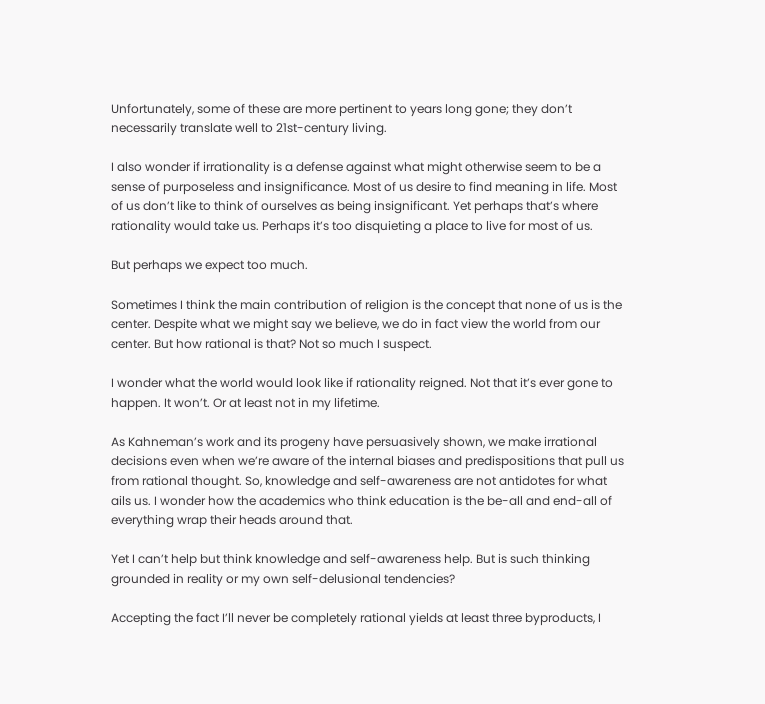Unfortunately, some of these are more pertinent to years long gone; they don’t necessarily translate well to 21st-century living.

I also wonder if irrationality is a defense against what might otherwise seem to be a sense of purposeless and insignificance. Most of us desire to find meaning in life. Most of us don’t like to think of ourselves as being insignificant. Yet perhaps that’s where rationality would take us. Perhaps it’s too disquieting a place to live for most of us.

But perhaps we expect too much.

Sometimes I think the main contribution of religion is the concept that none of us is the center. Despite what we might say we believe, we do in fact view the world from our center. But how rational is that? Not so much I suspect.

I wonder what the world would look like if rationality reigned. Not that it’s ever gone to happen. It won’t. Or at least not in my lifetime.

As Kahneman’s work and its progeny have persuasively shown, we make irrational decisions even when we’re aware of the internal biases and predispositions that pull us from rational thought. So, knowledge and self-awareness are not antidotes for what ails us. I wonder how the academics who think education is the be-all and end-all of everything wrap their heads around that.

Yet I can’t help but think knowledge and self-awareness help. But is such thinking grounded in reality or my own self-delusional tendencies?

Accepting the fact I’ll never be completely rational yields at least three byproducts, I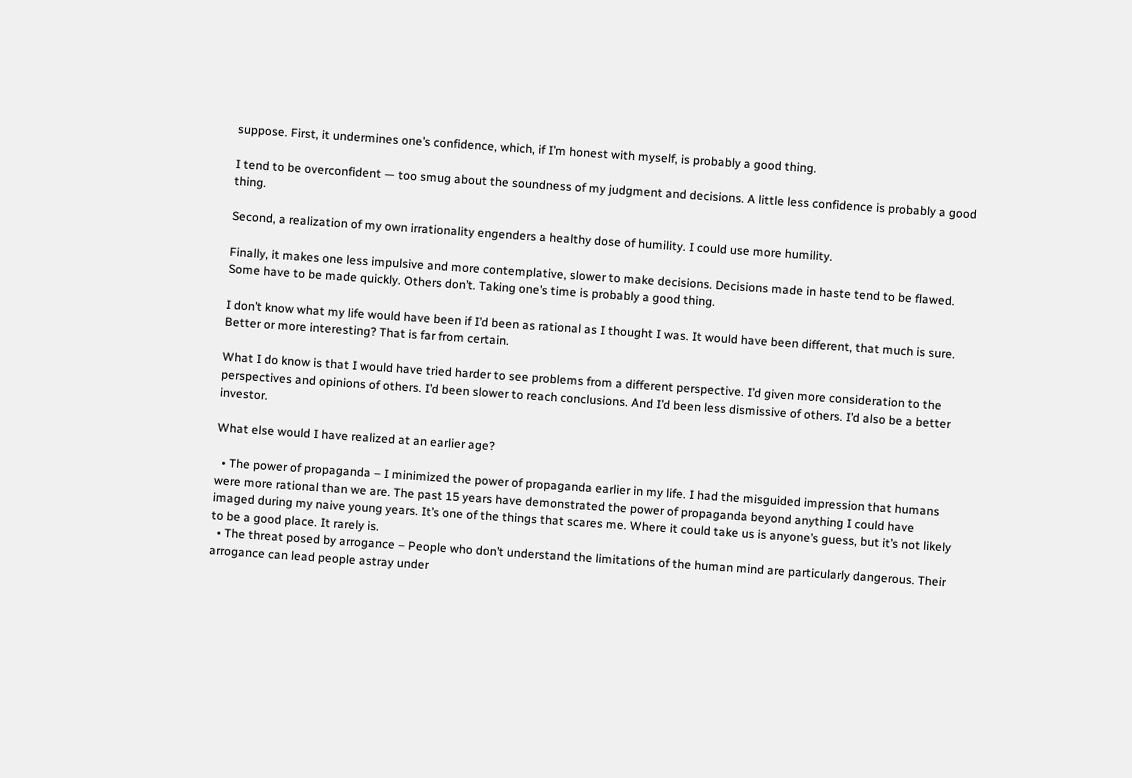suppose. First, it undermines one’s confidence, which, if I’m honest with myself, is probably a good thing.

I tend to be overconfident — too smug about the soundness of my judgment and decisions. A little less confidence is probably a good thing.

Second, a realization of my own irrationality engenders a healthy dose of humility. I could use more humility.

Finally, it makes one less impulsive and more contemplative, slower to make decisions. Decisions made in haste tend to be flawed. Some have to be made quickly. Others don’t. Taking one’s time is probably a good thing.

I don’t know what my life would have been if I’d been as rational as I thought I was. It would have been different, that much is sure. Better or more interesting? That is far from certain.

What I do know is that I would have tried harder to see problems from a different perspective. I’d given more consideration to the perspectives and opinions of others. I’d been slower to reach conclusions. And I’d been less dismissive of others. I’d also be a better investor.

What else would I have realized at an earlier age?

  • The power of propaganda – I minimized the power of propaganda earlier in my life. I had the misguided impression that humans were more rational than we are. The past 15 years have demonstrated the power of propaganda beyond anything I could have imaged during my naive young years. It’s one of the things that scares me. Where it could take us is anyone’s guess, but it’s not likely to be a good place. It rarely is.
  • The threat posed by arrogance – People who don’t understand the limitations of the human mind are particularly dangerous. Their arrogance can lead people astray under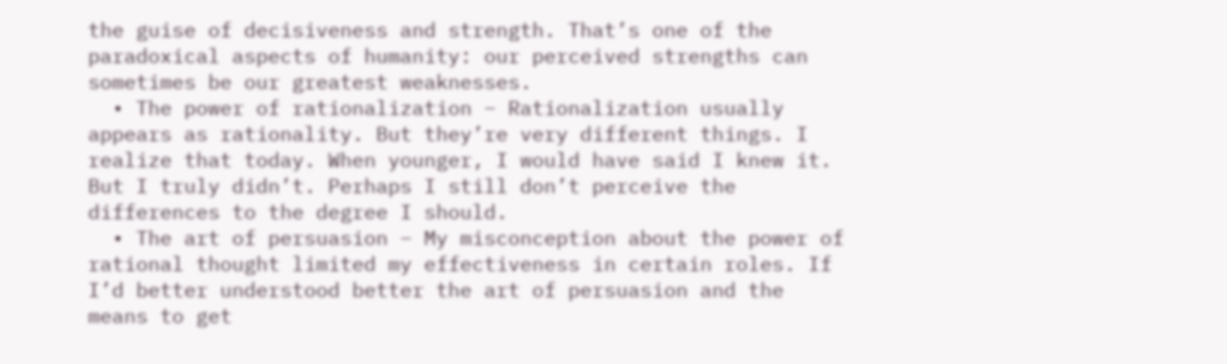the guise of decisiveness and strength. That’s one of the paradoxical aspects of humanity: our perceived strengths can sometimes be our greatest weaknesses.
  • The power of rationalization – Rationalization usually appears as rationality. But they’re very different things. I realize that today. When younger, I would have said I knew it. But I truly didn’t. Perhaps I still don’t perceive the differences to the degree I should.
  • The art of persuasion – My misconception about the power of rational thought limited my effectiveness in certain roles. If I’d better understood better the art of persuasion and the means to get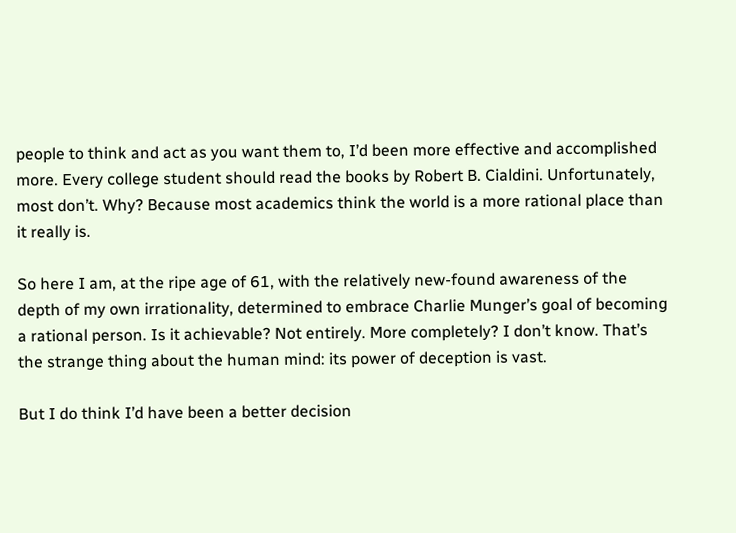people to think and act as you want them to, I’d been more effective and accomplished more. Every college student should read the books by Robert B. Cialdini. Unfortunately, most don’t. Why? Because most academics think the world is a more rational place than it really is.

So here I am, at the ripe age of 61, with the relatively new-found awareness of the depth of my own irrationality, determined to embrace Charlie Munger’s goal of becoming a rational person. Is it achievable? Not entirely. More completely? I don’t know. That’s the strange thing about the human mind: its power of deception is vast.

But I do think I’d have been a better decision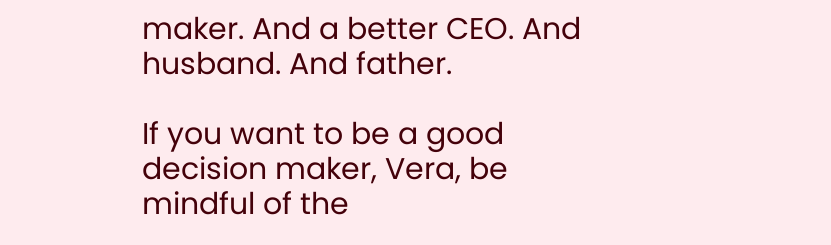maker. And a better CEO. And husband. And father.

If you want to be a good decision maker, Vera, be mindful of the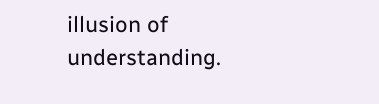illusion of understanding.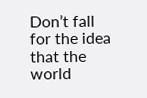Don’t fall for the idea that the world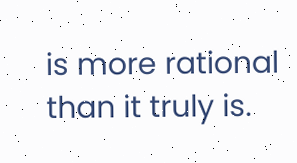is more rational than it truly is.